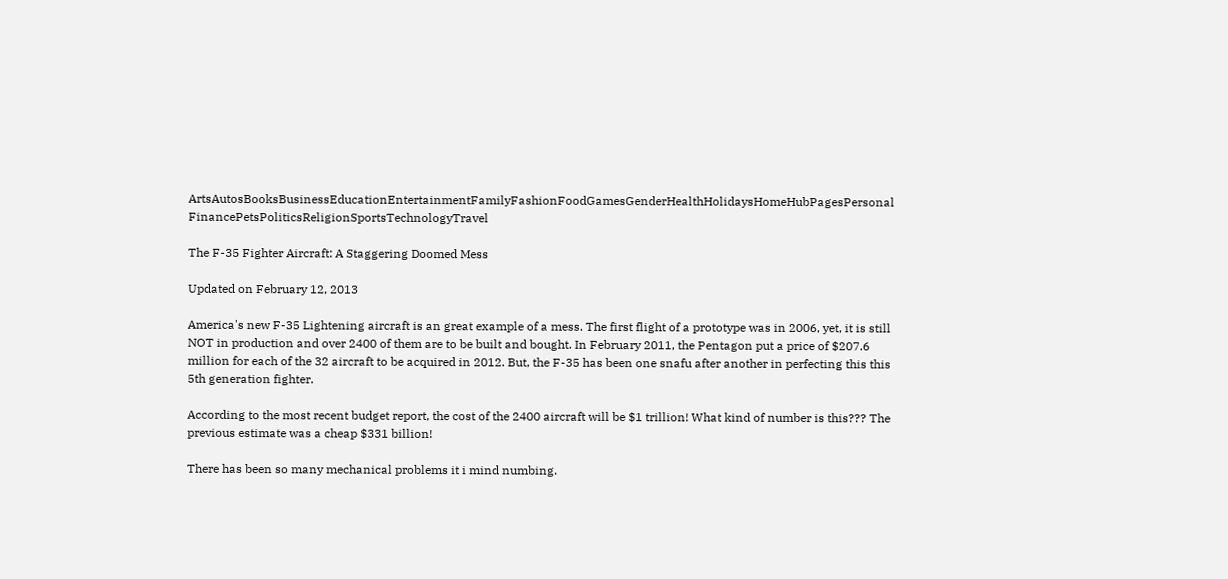ArtsAutosBooksBusinessEducationEntertainmentFamilyFashionFoodGamesGenderHealthHolidaysHomeHubPagesPersonal FinancePetsPoliticsReligionSportsTechnologyTravel

The F-35 Fighter Aircraft: A Staggering Doomed Mess

Updated on February 12, 2013

America's new F-35 Lightening aircraft is an great example of a mess. The first flight of a prototype was in 2006, yet, it is still NOT in production and over 2400 of them are to be built and bought. In February 2011, the Pentagon put a price of $207.6 million for each of the 32 aircraft to be acquired in 2012. But, the F-35 has been one snafu after another in perfecting this this 5th generation fighter.

According to the most recent budget report, the cost of the 2400 aircraft will be $1 trillion! What kind of number is this??? The previous estimate was a cheap $331 billion!

There has been so many mechanical problems it i mind numbing.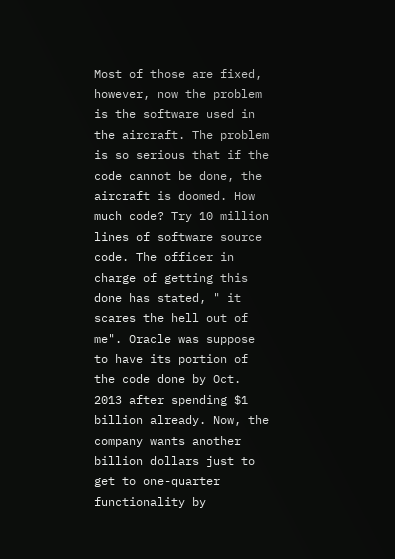Most of those are fixed, however, now the problem is the software used in the aircraft. The problem is so serious that if the code cannot be done, the aircraft is doomed. How much code? Try 10 million lines of software source code. The officer in charge of getting this done has stated, " it scares the hell out of me". Oracle was suppose to have its portion of the code done by Oct. 2013 after spending $1 billion already. Now, the company wants another billion dollars just to get to one-quarter functionality by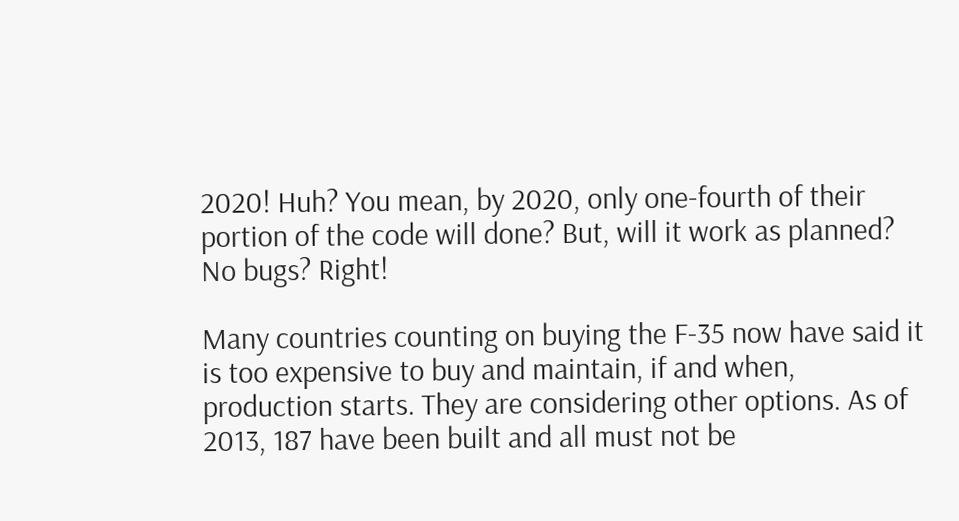2020! Huh? You mean, by 2020, only one-fourth of their portion of the code will done? But, will it work as planned? No bugs? Right!

Many countries counting on buying the F-35 now have said it is too expensive to buy and maintain, if and when, production starts. They are considering other options. As of 2013, 187 have been built and all must not be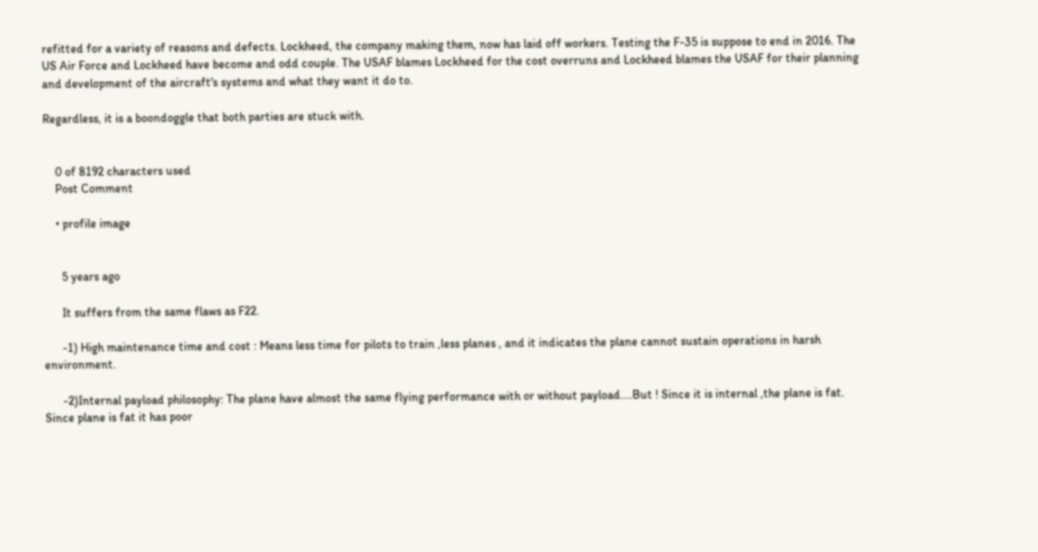refitted for a variety of reasons and defects. Lockheed, the company making them, now has laid off workers. Testing the F-35 is suppose to end in 2016. The US Air Force and Lockheed have become and odd couple. The USAF blames Lockheed for the cost overruns and Lockheed blames the USAF for their planning and development of the aircraft's systems and what they want it do to.

Regardless, it is a boondoggle that both parties are stuck with.


    0 of 8192 characters used
    Post Comment

    • profile image


      5 years ago

      It suffers from the same flaws as F22.

      -1) High maintenance time and cost : Means less time for pilots to train ,less planes , and it indicates the plane cannot sustain operations in harsh environment.

      -2)Internal payload philosophy: The plane have almost the same flying performance with or without payload....But ! Since it is internal ,the plane is fat. Since plane is fat it has poor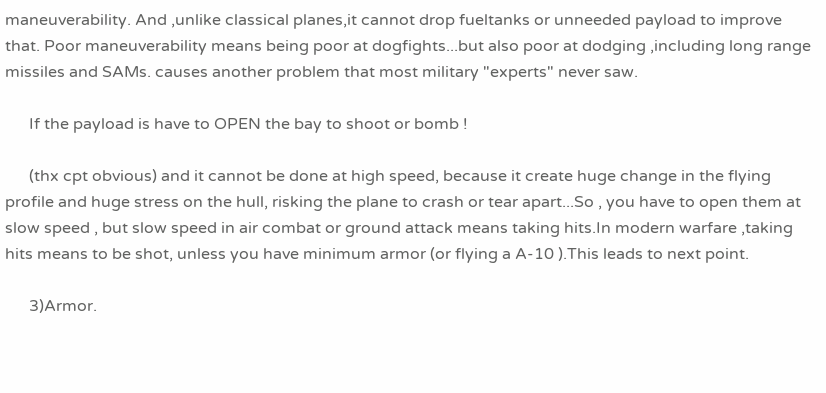maneuverability. And ,unlike classical planes,it cannot drop fueltanks or unneeded payload to improve that. Poor maneuverability means being poor at dogfights...but also poor at dodging ,including long range missiles and SAMs. causes another problem that most military "experts" never saw.

      If the payload is have to OPEN the bay to shoot or bomb !

      (thx cpt obvious) and it cannot be done at high speed, because it create huge change in the flying profile and huge stress on the hull, risking the plane to crash or tear apart...So , you have to open them at slow speed , but slow speed in air combat or ground attack means taking hits.In modern warfare ,taking hits means to be shot, unless you have minimum armor (or flying a A-10 ).This leads to next point.

      3)Armor.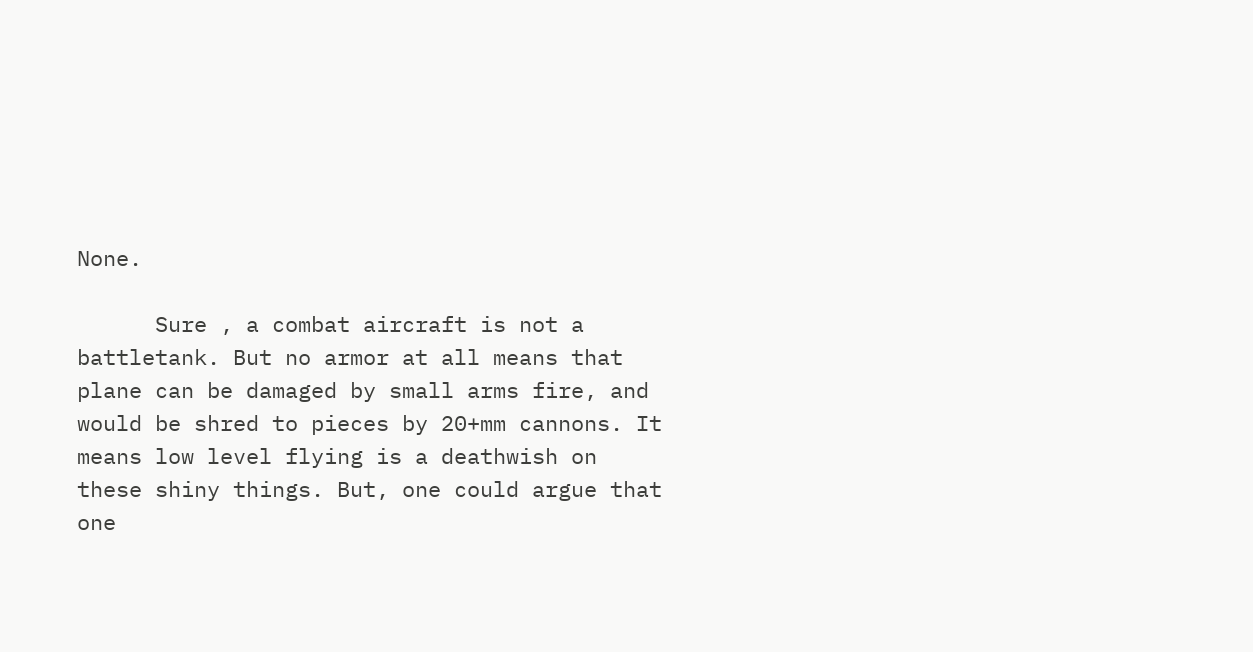None.

      Sure , a combat aircraft is not a battletank. But no armor at all means that plane can be damaged by small arms fire, and would be shred to pieces by 20+mm cannons. It means low level flying is a deathwish on these shiny things. But, one could argue that one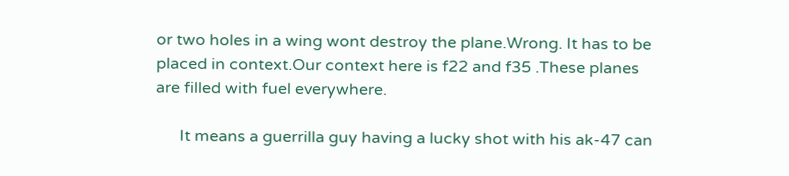or two holes in a wing wont destroy the plane.Wrong. It has to be placed in context.Our context here is f22 and f35 .These planes are filled with fuel everywhere.

      It means a guerrilla guy having a lucky shot with his ak-47 can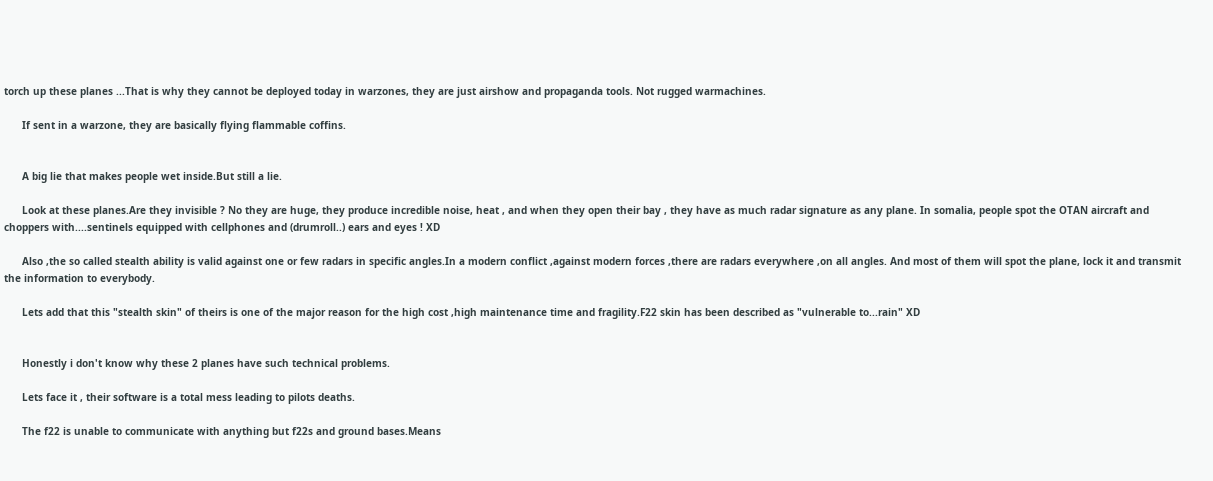torch up these planes ...That is why they cannot be deployed today in warzones, they are just airshow and propaganda tools. Not rugged warmachines.

      If sent in a warzone, they are basically flying flammable coffins.


      A big lie that makes people wet inside.But still a lie.

      Look at these planes.Are they invisible ? No they are huge, they produce incredible noise, heat , and when they open their bay , they have as much radar signature as any plane. In somalia, people spot the OTAN aircraft and choppers with....sentinels equipped with cellphones and (drumroll..) ears and eyes ! XD

      Also ,the so called stealth ability is valid against one or few radars in specific angles.In a modern conflict ,against modern forces ,there are radars everywhere ,on all angles. And most of them will spot the plane, lock it and transmit the information to everybody.

      Lets add that this "stealth skin" of theirs is one of the major reason for the high cost ,high maintenance time and fragility.F22 skin has been described as "vulnerable to...rain" XD


      Honestly i don't know why these 2 planes have such technical problems.

      Lets face it , their software is a total mess leading to pilots deaths.

      The f22 is unable to communicate with anything but f22s and ground bases.Means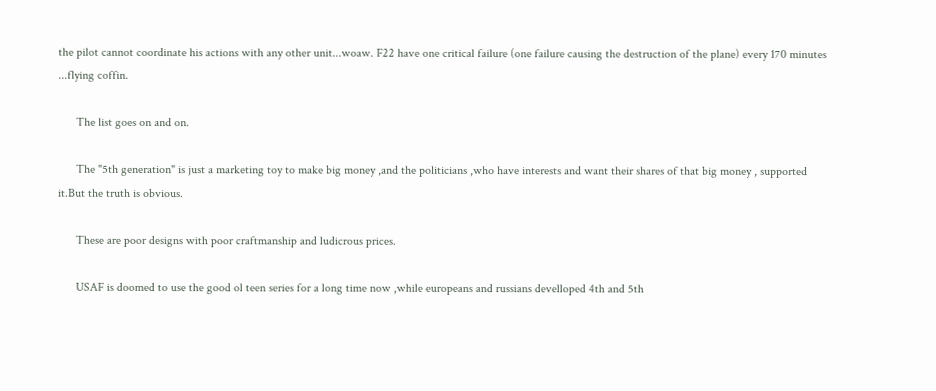the pilot cannot coordinate his actions with any other unit...woaw. F22 have one critical failure (one failure causing the destruction of the plane) every 170 minutes ...flying coffin.

      The list goes on and on.

      The "5th generation" is just a marketing toy to make big money ,and the politicians ,who have interests and want their shares of that big money , supported it.But the truth is obvious.

      These are poor designs with poor craftmanship and ludicrous prices.

      USAF is doomed to use the good ol teen series for a long time now ,while europeans and russians develloped 4th and 5th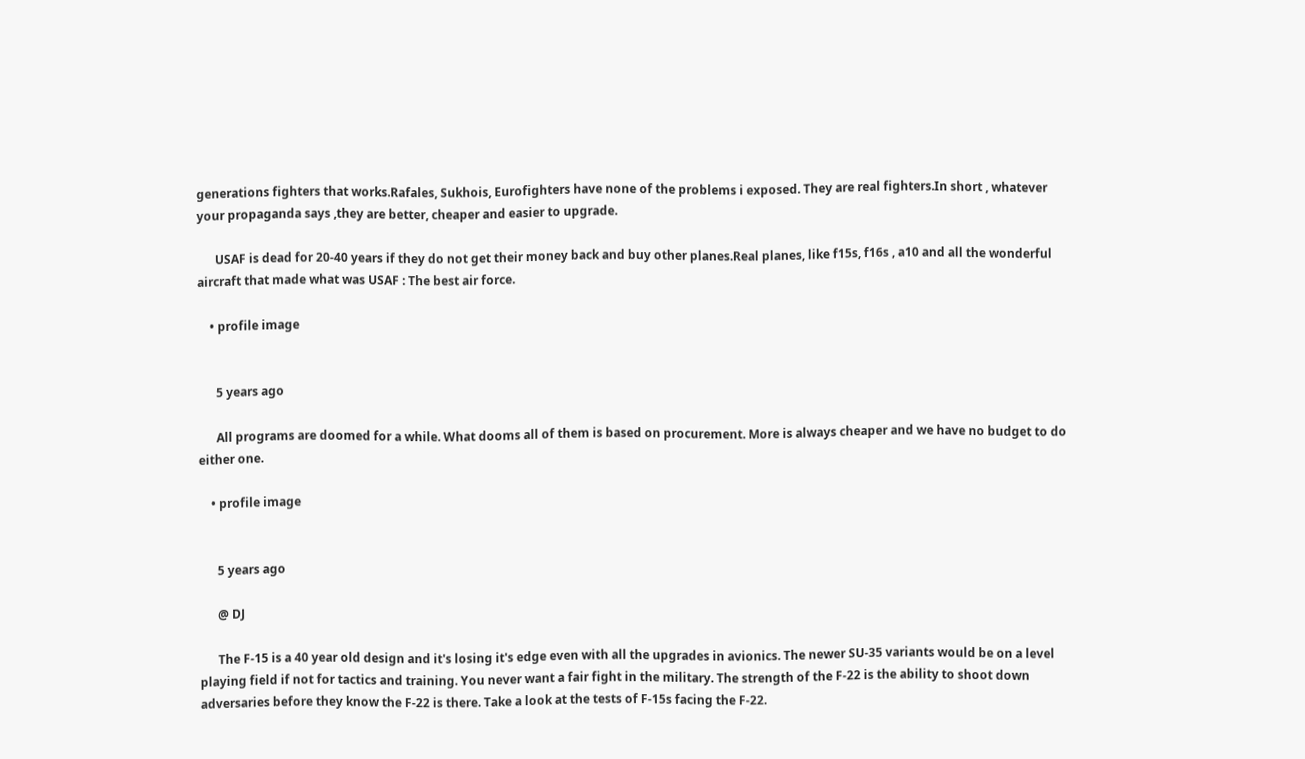generations fighters that works.Rafales, Sukhois, Eurofighters have none of the problems i exposed. They are real fighters.In short , whatever your propaganda says ,they are better, cheaper and easier to upgrade.

      USAF is dead for 20-40 years if they do not get their money back and buy other planes.Real planes, like f15s, f16s , a10 and all the wonderful aircraft that made what was USAF : The best air force.

    • profile image


      5 years ago

      All programs are doomed for a while. What dooms all of them is based on procurement. More is always cheaper and we have no budget to do either one.

    • profile image


      5 years ago

      @ DJ

      The F-15 is a 40 year old design and it's losing it's edge even with all the upgrades in avionics. The newer SU-35 variants would be on a level playing field if not for tactics and training. You never want a fair fight in the military. The strength of the F-22 is the ability to shoot down adversaries before they know the F-22 is there. Take a look at the tests of F-15s facing the F-22.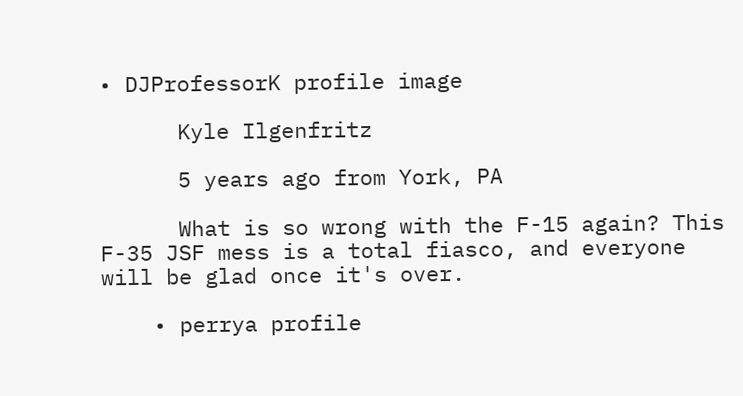• DJProfessorK profile image

      Kyle Ilgenfritz

      5 years ago from York, PA

      What is so wrong with the F-15 again? This F-35 JSF mess is a total fiasco, and everyone will be glad once it's over.

    • perrya profile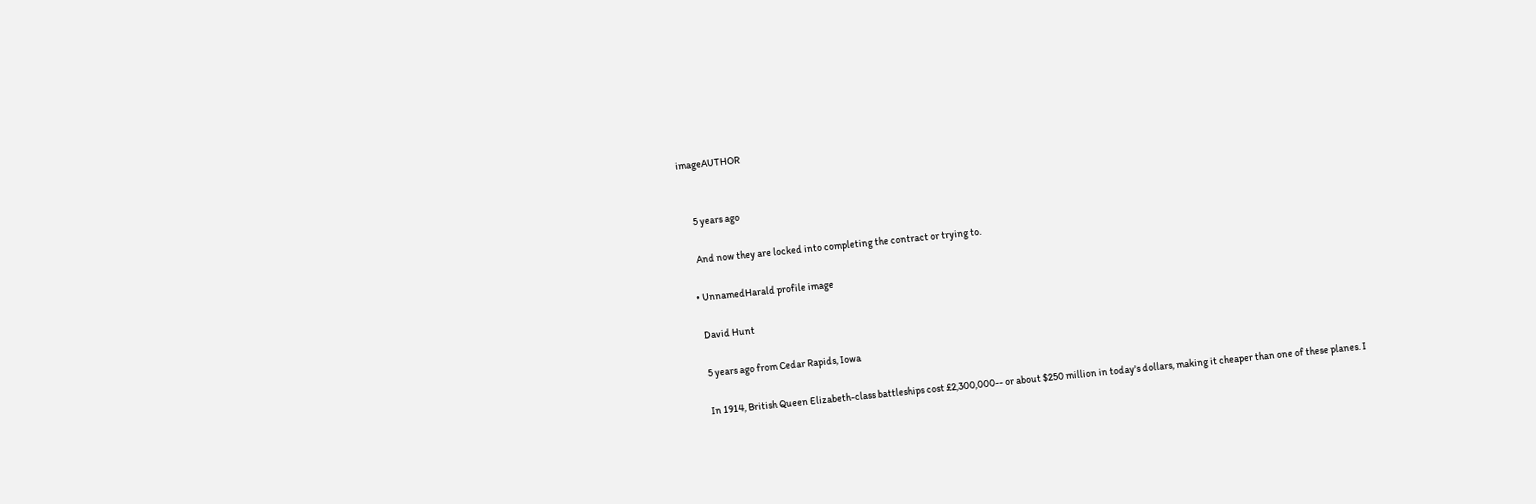imageAUTHOR


      5 years ago

      And now they are locked into completing the contract or trying to.

    • UnnamedHarald profile image

      David Hunt

      5 years ago from Cedar Rapids, Iowa

      In 1914, British Queen Elizabeth-class battleships cost £2,300,000-- or about $250 million in today's dollars, making it cheaper than one of these planes. I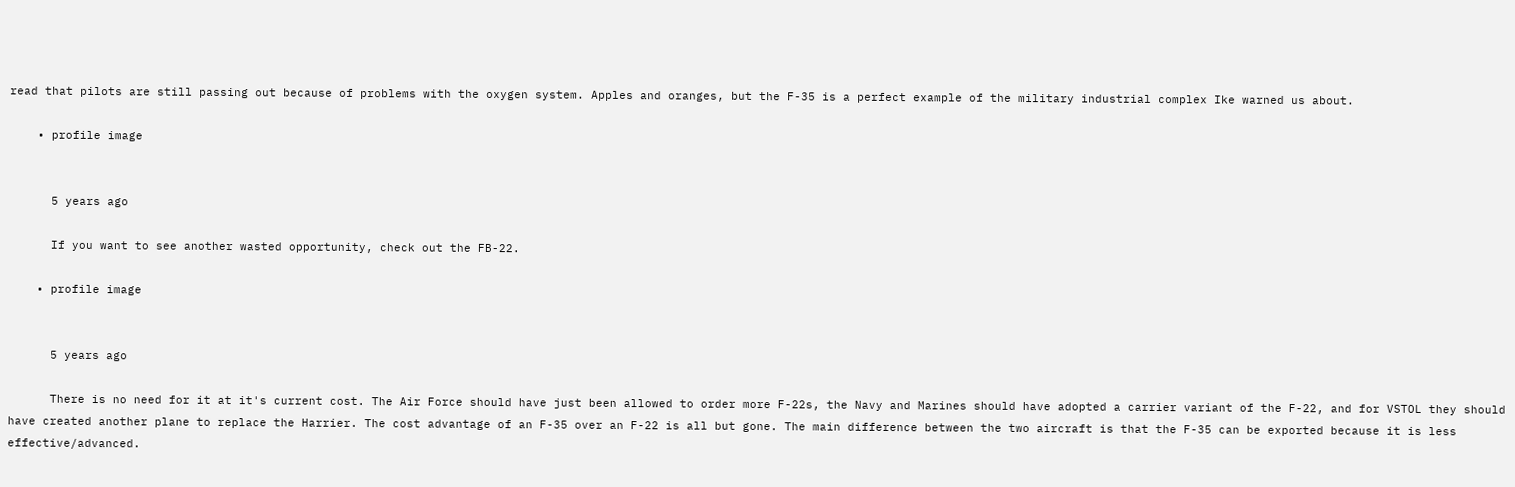read that pilots are still passing out because of problems with the oxygen system. Apples and oranges, but the F-35 is a perfect example of the military industrial complex Ike warned us about.

    • profile image


      5 years ago

      If you want to see another wasted opportunity, check out the FB-22.

    • profile image


      5 years ago

      There is no need for it at it's current cost. The Air Force should have just been allowed to order more F-22s, the Navy and Marines should have adopted a carrier variant of the F-22, and for VSTOL they should have created another plane to replace the Harrier. The cost advantage of an F-35 over an F-22 is all but gone. The main difference between the two aircraft is that the F-35 can be exported because it is less effective/advanced.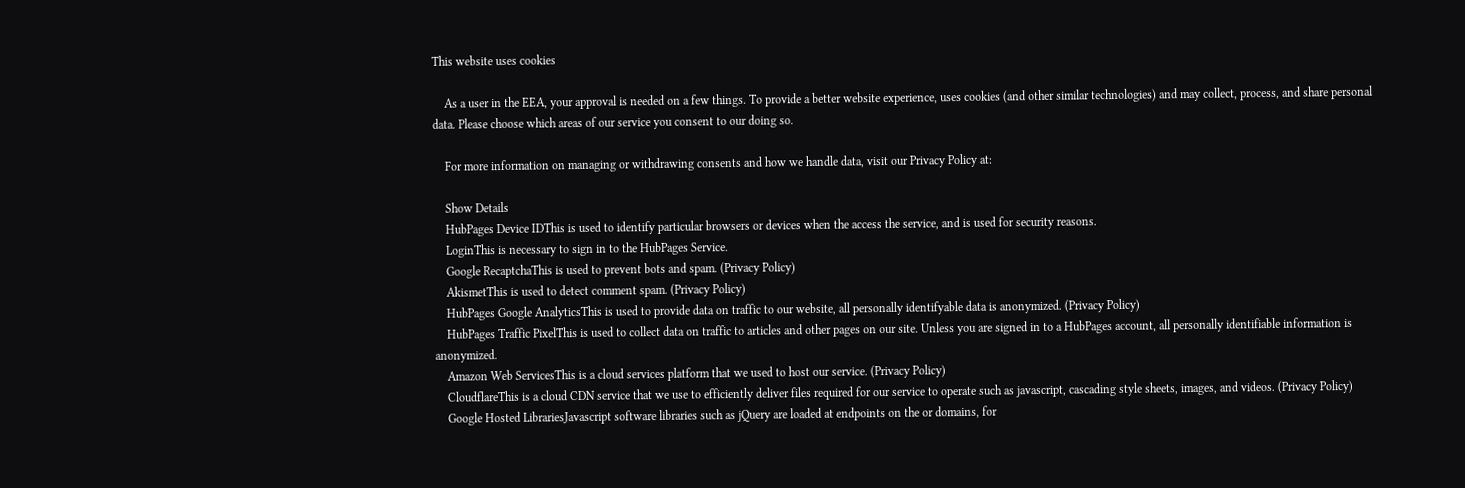This website uses cookies

    As a user in the EEA, your approval is needed on a few things. To provide a better website experience, uses cookies (and other similar technologies) and may collect, process, and share personal data. Please choose which areas of our service you consent to our doing so.

    For more information on managing or withdrawing consents and how we handle data, visit our Privacy Policy at:

    Show Details
    HubPages Device IDThis is used to identify particular browsers or devices when the access the service, and is used for security reasons.
    LoginThis is necessary to sign in to the HubPages Service.
    Google RecaptchaThis is used to prevent bots and spam. (Privacy Policy)
    AkismetThis is used to detect comment spam. (Privacy Policy)
    HubPages Google AnalyticsThis is used to provide data on traffic to our website, all personally identifyable data is anonymized. (Privacy Policy)
    HubPages Traffic PixelThis is used to collect data on traffic to articles and other pages on our site. Unless you are signed in to a HubPages account, all personally identifiable information is anonymized.
    Amazon Web ServicesThis is a cloud services platform that we used to host our service. (Privacy Policy)
    CloudflareThis is a cloud CDN service that we use to efficiently deliver files required for our service to operate such as javascript, cascading style sheets, images, and videos. (Privacy Policy)
    Google Hosted LibrariesJavascript software libraries such as jQuery are loaded at endpoints on the or domains, for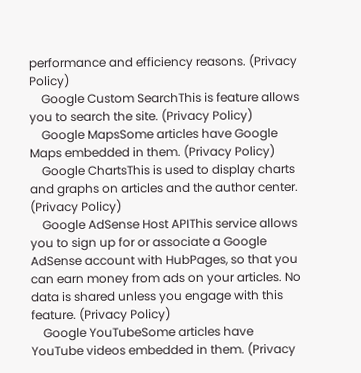performance and efficiency reasons. (Privacy Policy)
    Google Custom SearchThis is feature allows you to search the site. (Privacy Policy)
    Google MapsSome articles have Google Maps embedded in them. (Privacy Policy)
    Google ChartsThis is used to display charts and graphs on articles and the author center. (Privacy Policy)
    Google AdSense Host APIThis service allows you to sign up for or associate a Google AdSense account with HubPages, so that you can earn money from ads on your articles. No data is shared unless you engage with this feature. (Privacy Policy)
    Google YouTubeSome articles have YouTube videos embedded in them. (Privacy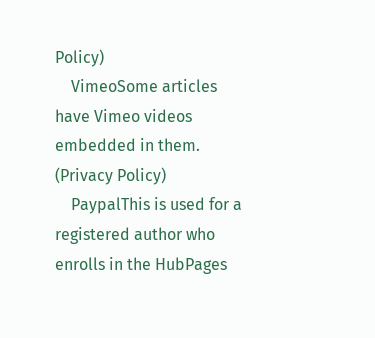Policy)
    VimeoSome articles have Vimeo videos embedded in them. (Privacy Policy)
    PaypalThis is used for a registered author who enrolls in the HubPages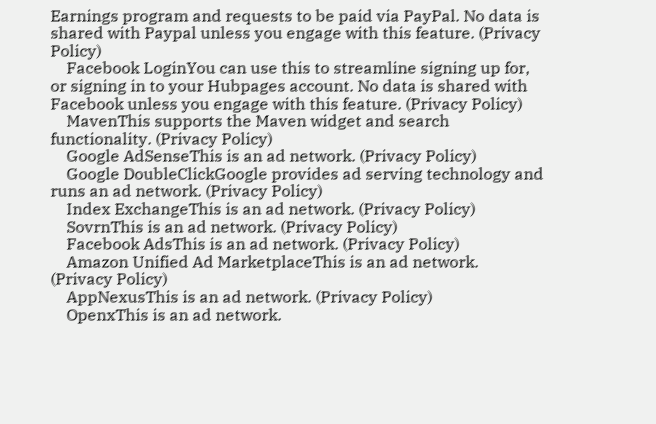Earnings program and requests to be paid via PayPal. No data is shared with Paypal unless you engage with this feature. (Privacy Policy)
    Facebook LoginYou can use this to streamline signing up for, or signing in to your Hubpages account. No data is shared with Facebook unless you engage with this feature. (Privacy Policy)
    MavenThis supports the Maven widget and search functionality. (Privacy Policy)
    Google AdSenseThis is an ad network. (Privacy Policy)
    Google DoubleClickGoogle provides ad serving technology and runs an ad network. (Privacy Policy)
    Index ExchangeThis is an ad network. (Privacy Policy)
    SovrnThis is an ad network. (Privacy Policy)
    Facebook AdsThis is an ad network. (Privacy Policy)
    Amazon Unified Ad MarketplaceThis is an ad network. (Privacy Policy)
    AppNexusThis is an ad network. (Privacy Policy)
    OpenxThis is an ad network.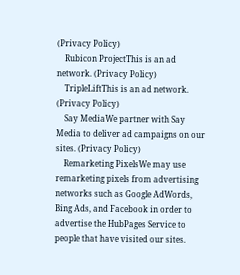(Privacy Policy)
    Rubicon ProjectThis is an ad network. (Privacy Policy)
    TripleLiftThis is an ad network. (Privacy Policy)
    Say MediaWe partner with Say Media to deliver ad campaigns on our sites. (Privacy Policy)
    Remarketing PixelsWe may use remarketing pixels from advertising networks such as Google AdWords, Bing Ads, and Facebook in order to advertise the HubPages Service to people that have visited our sites.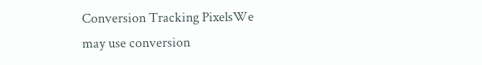Conversion Tracking PixelsWe may use conversion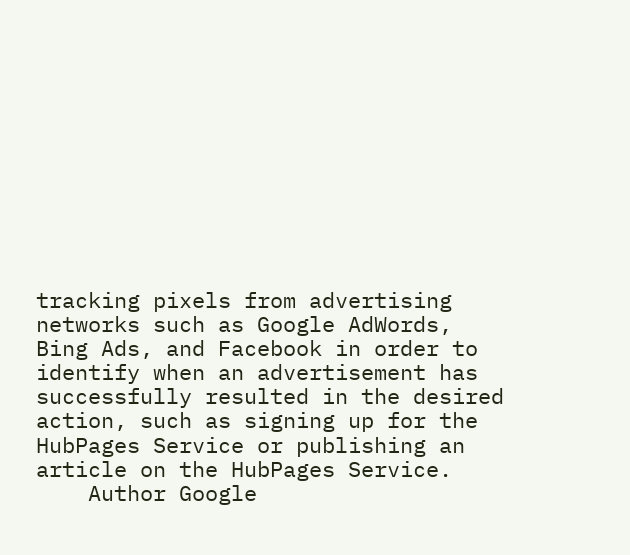tracking pixels from advertising networks such as Google AdWords, Bing Ads, and Facebook in order to identify when an advertisement has successfully resulted in the desired action, such as signing up for the HubPages Service or publishing an article on the HubPages Service.
    Author Google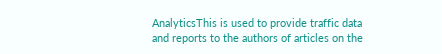AnalyticsThis is used to provide traffic data and reports to the authors of articles on the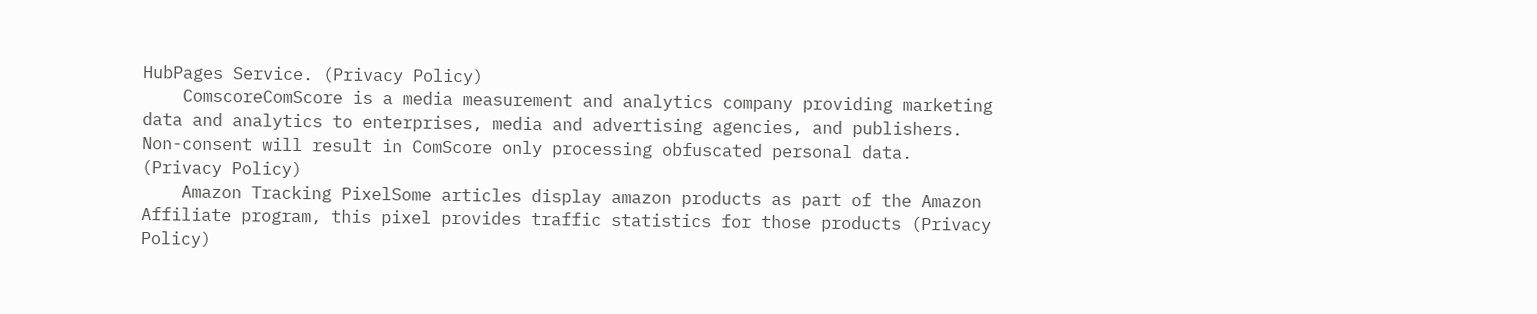HubPages Service. (Privacy Policy)
    ComscoreComScore is a media measurement and analytics company providing marketing data and analytics to enterprises, media and advertising agencies, and publishers. Non-consent will result in ComScore only processing obfuscated personal data. (Privacy Policy)
    Amazon Tracking PixelSome articles display amazon products as part of the Amazon Affiliate program, this pixel provides traffic statistics for those products (Privacy Policy)